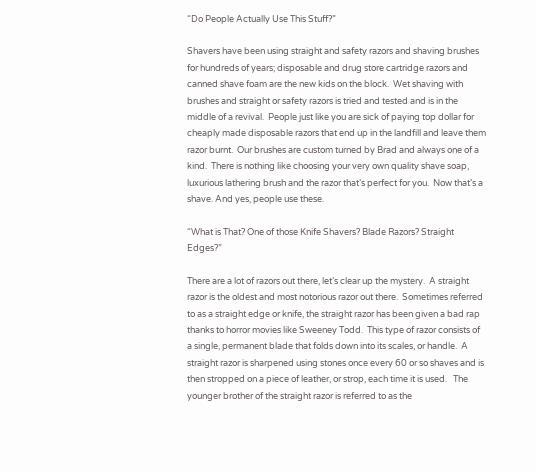“Do People Actually Use This Stuff?”

Shavers have been using straight and safety razors and shaving brushes for hundreds of years; disposable and drug store cartridge razors and canned shave foam are the new kids on the block.  Wet shaving with brushes and straight or safety razors is tried and tested and is in the middle of a revival.  People just like you are sick of paying top dollar for cheaply made disposable razors that end up in the landfill and leave them razor burnt.  Our brushes are custom turned by Brad and always one of a kind.  There is nothing like choosing your very own quality shave soap, luxurious lathering brush and the razor that’s perfect for you.  Now that’s a shave. And yes, people use these.

“What is That? One of those Knife Shavers? Blade Razors? Straight Edges?”

There are a lot of razors out there, let’s clear up the mystery.  A straight razor is the oldest and most notorious razor out there.  Sometimes referred to as a straight edge or knife, the straight razor has been given a bad rap thanks to horror movies like Sweeney Todd.  This type of razor consists of a single, permanent blade that folds down into its scales, or handle.  A straight razor is sharpened using stones once every 60 or so shaves and is then stropped on a piece of leather, or strop, each time it is used.   The younger brother of the straight razor is referred to as the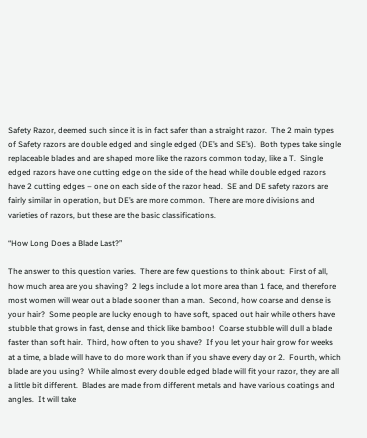Safety Razor, deemed such since it is in fact safer than a straight razor.  The 2 main types of Safety razors are double edged and single edged (DE’s and SE’s).  Both types take single replaceable blades and are shaped more like the razors common today, like a T.  Single edged razors have one cutting edge on the side of the head while double edged razors have 2 cutting edges – one on each side of the razor head.  SE and DE safety razors are fairly similar in operation, but DE’s are more common.  There are more divisions and varieties of razors, but these are the basic classifications.

“How Long Does a Blade Last?”

The answer to this question varies.  There are few questions to think about:  First of all, how much area are you shaving?  2 legs include a lot more area than 1 face, and therefore most women will wear out a blade sooner than a man.  Second, how coarse and dense is your hair?  Some people are lucky enough to have soft, spaced out hair while others have stubble that grows in fast, dense and thick like bamboo!  Coarse stubble will dull a blade faster than soft hair.  Third, how often to you shave?  If you let your hair grow for weeks at a time, a blade will have to do more work than if you shave every day or 2.  Fourth, which blade are you using?  While almost every double edged blade will fit your razor, they are all a little bit different.  Blades are made from different metals and have various coatings and angles.  It will take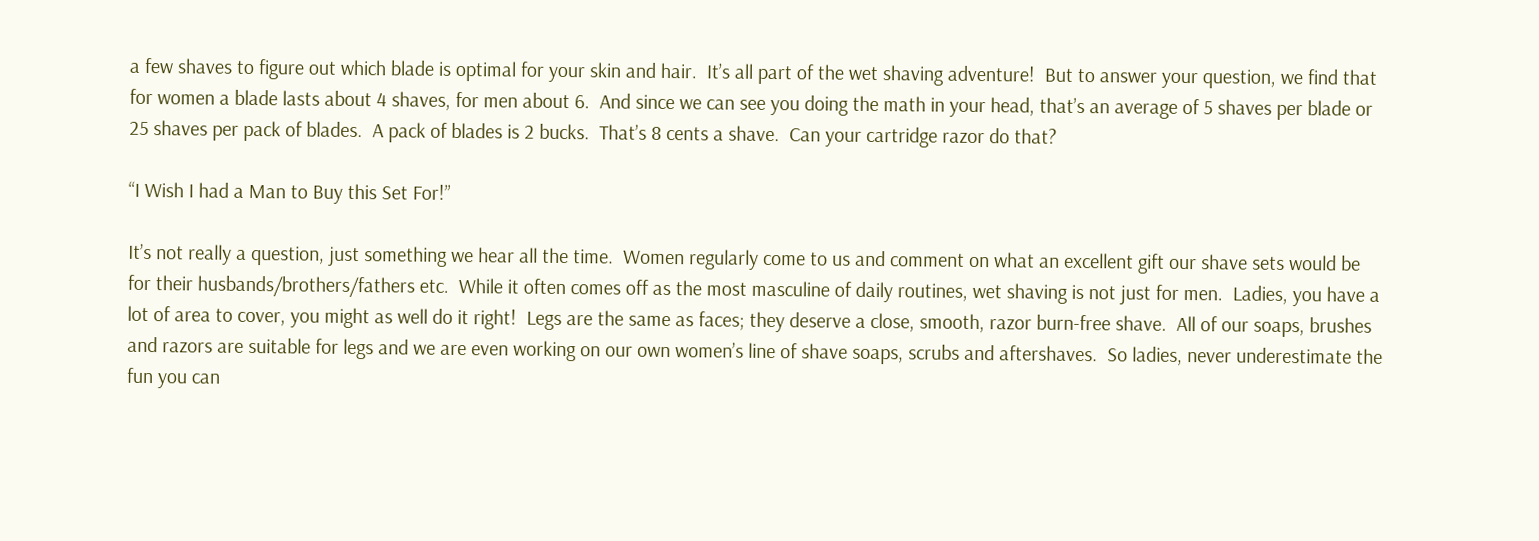a few shaves to figure out which blade is optimal for your skin and hair.  It’s all part of the wet shaving adventure!  But to answer your question, we find that for women a blade lasts about 4 shaves, for men about 6.  And since we can see you doing the math in your head, that’s an average of 5 shaves per blade or 25 shaves per pack of blades.  A pack of blades is 2 bucks.  That’s 8 cents a shave.  Can your cartridge razor do that?

“I Wish I had a Man to Buy this Set For!”

It’s not really a question, just something we hear all the time.  Women regularly come to us and comment on what an excellent gift our shave sets would be for their husbands/brothers/fathers etc.  While it often comes off as the most masculine of daily routines, wet shaving is not just for men.  Ladies, you have a lot of area to cover, you might as well do it right!  Legs are the same as faces; they deserve a close, smooth, razor burn-free shave.  All of our soaps, brushes and razors are suitable for legs and we are even working on our own women’s line of shave soaps, scrubs and aftershaves.  So ladies, never underestimate the fun you can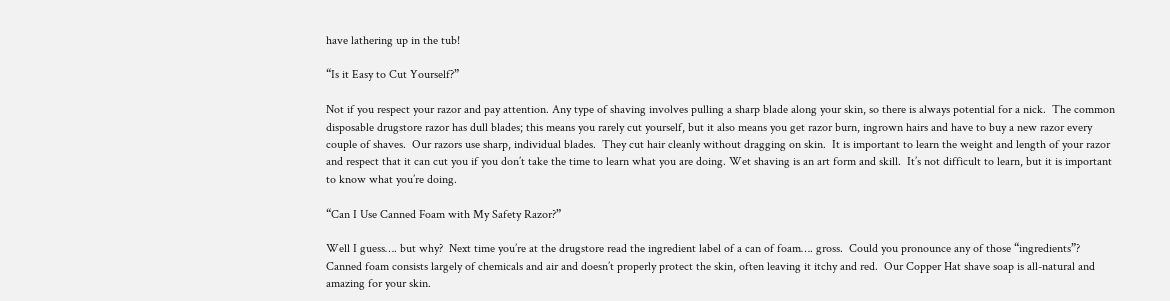have lathering up in the tub!

“Is it Easy to Cut Yourself?”

Not if you respect your razor and pay attention. Any type of shaving involves pulling a sharp blade along your skin, so there is always potential for a nick.  The common disposable drugstore razor has dull blades; this means you rarely cut yourself, but it also means you get razor burn, ingrown hairs and have to buy a new razor every couple of shaves.  Our razors use sharp, individual blades.  They cut hair cleanly without dragging on skin.  It is important to learn the weight and length of your razor and respect that it can cut you if you don’t take the time to learn what you are doing. Wet shaving is an art form and skill.  It’s not difficult to learn, but it is important to know what you’re doing.

“Can I Use Canned Foam with My Safety Razor?”

Well I guess…. but why?  Next time you’re at the drugstore read the ingredient label of a can of foam…. gross.  Could you pronounce any of those “ingredients”?  Canned foam consists largely of chemicals and air and doesn’t properly protect the skin, often leaving it itchy and red.  Our Copper Hat shave soap is all-natural and amazing for your skin.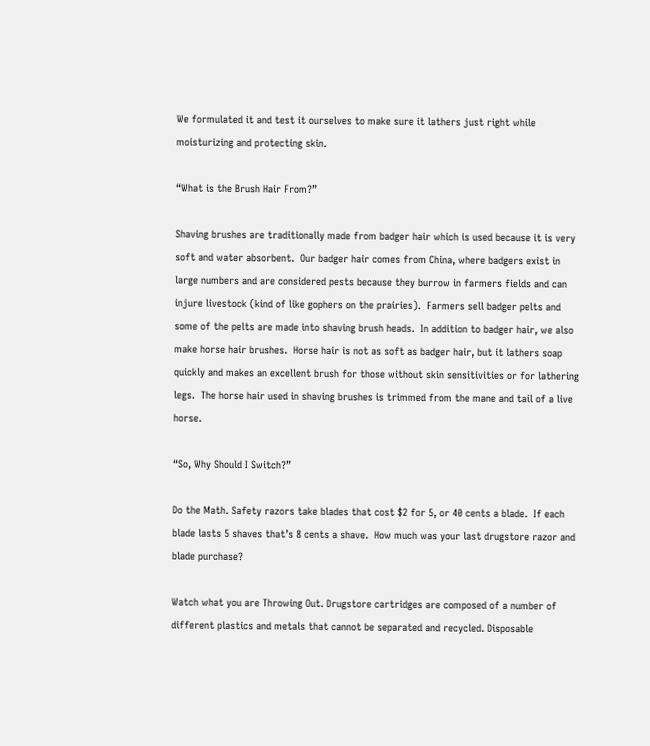We formulated it and test it ourselves to make sure it lathers just right while moisturizing and protecting skin.

“What is the Brush Hair From?”

Shaving brushes are traditionally made from badger hair which is used because it is very soft and water absorbent.  Our badger hair comes from China, where badgers exist in large numbers and are considered pests because they burrow in farmers fields and can injure livestock (kind of like gophers on the prairies).  Farmers sell badger pelts and some of the pelts are made into shaving brush heads.  In addition to badger hair, we also make horse hair brushes.  Horse hair is not as soft as badger hair, but it lathers soap quickly and makes an excellent brush for those without skin sensitivities or for lathering legs.  The horse hair used in shaving brushes is trimmed from the mane and tail of a live horse.

“So, Why Should I Switch?”

Do the Math. Safety razors take blades that cost $2 for 5, or 40 cents a blade.  If each blade lasts 5 shaves that’s 8 cents a shave.  How much was your last drugstore razor and blade purchase?

Watch what you are Throwing Out. Drugstore cartridges are composed of a number of different plastics and metals that cannot be separated and recycled. Disposable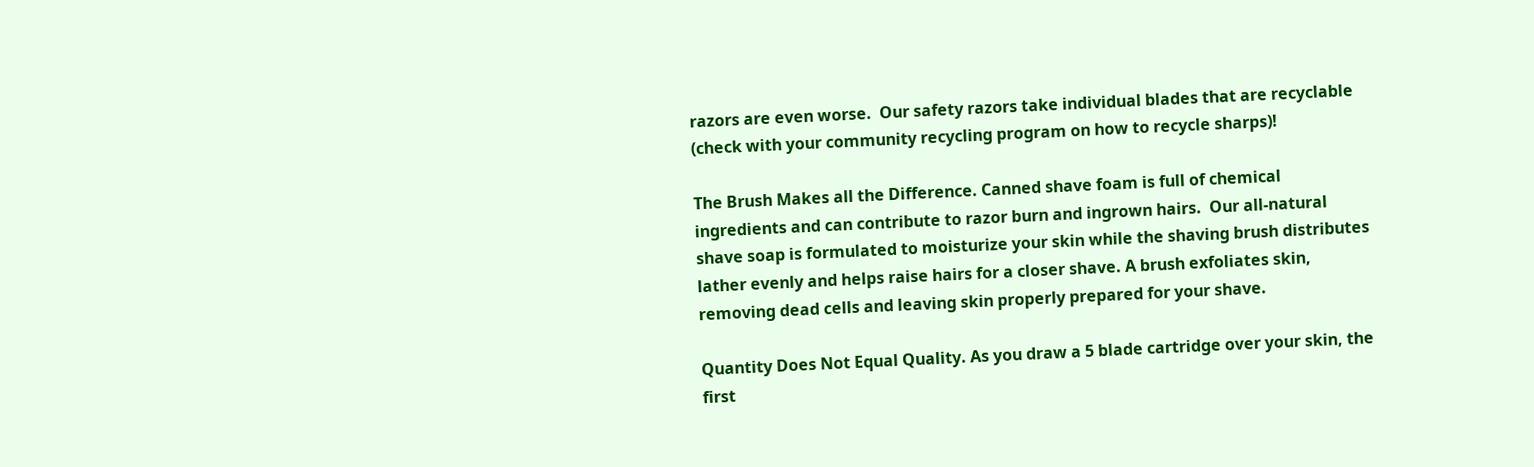razors are even worse.  Our safety razors take individual blades that are recyclable (check with your community recycling program on how to recycle sharps)!

The Brush Makes all the Difference. Canned shave foam is full of chemical ingredients and can contribute to razor burn and ingrown hairs.  Our all-natural shave soap is formulated to moisturize your skin while the shaving brush distributes lather evenly and helps raise hairs for a closer shave. A brush exfoliates skin, removing dead cells and leaving skin properly prepared for your shave.

Quantity Does Not Equal Quality. As you draw a 5 blade cartridge over your skin, the first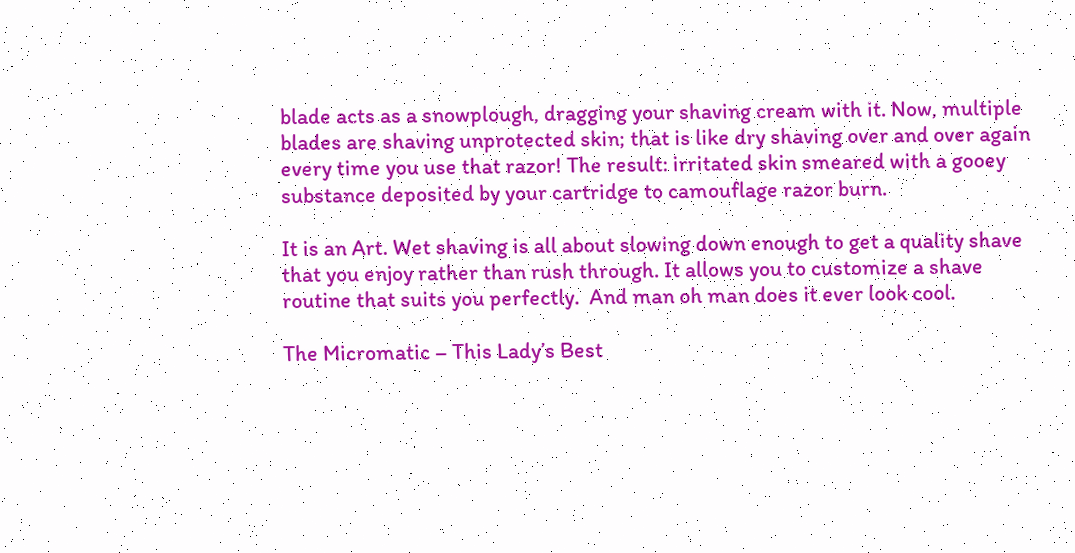blade acts as a snowplough, dragging your shaving cream with it. Now, multiple blades are shaving unprotected skin; that is like dry shaving over and over again every time you use that razor! The result: irritated skin smeared with a gooey substance deposited by your cartridge to camouflage razor burn.

It is an Art. Wet shaving is all about slowing down enough to get a quality shave that you enjoy rather than rush through. It allows you to customize a shave routine that suits you perfectly.  And man oh man does it ever look cool.

The Micromatic – This Lady’s Best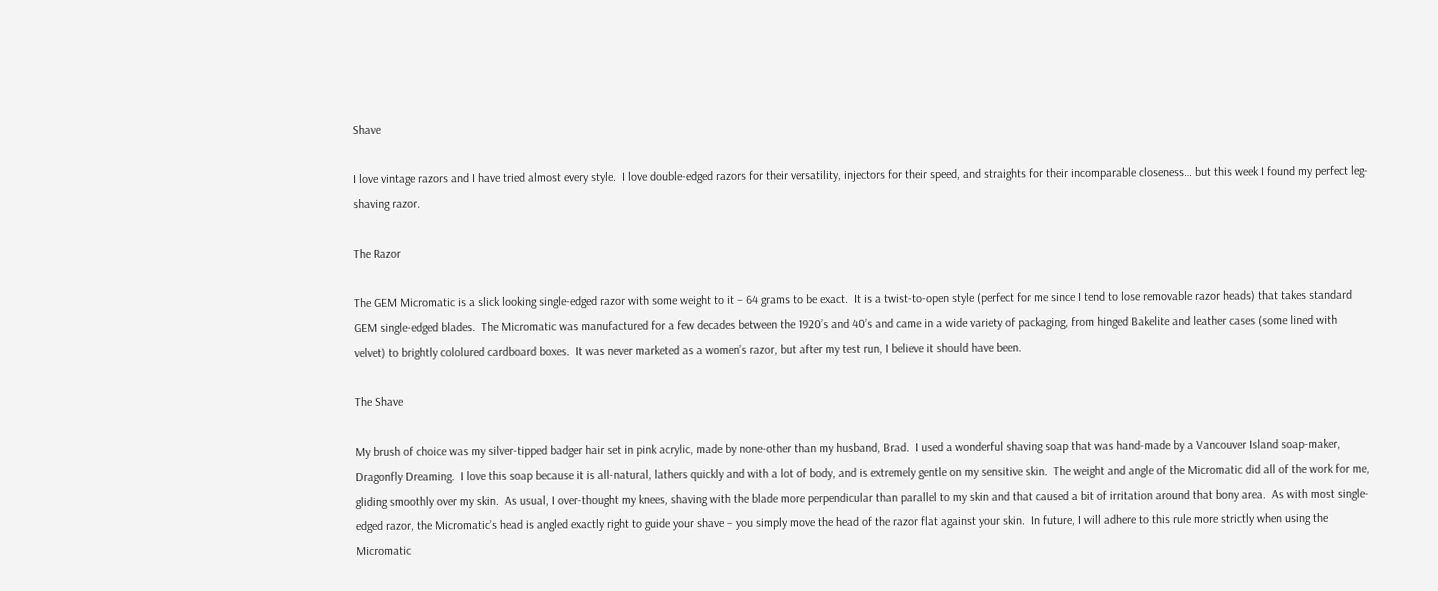Shave

I love vintage razors and I have tried almost every style.  I love double-edged razors for their versatility, injectors for their speed, and straights for their incomparable closeness… but this week I found my perfect leg-shaving razor.

The Razor

The GEM Micromatic is a slick looking single-edged razor with some weight to it – 64 grams to be exact.  It is a twist-to-open style (perfect for me since I tend to lose removable razor heads) that takes standard GEM single-edged blades.  The Micromatic was manufactured for a few decades between the 1920’s and 40’s and came in a wide variety of packaging, from hinged Bakelite and leather cases (some lined with velvet) to brightly cololured cardboard boxes.  It was never marketed as a women’s razor, but after my test run, I believe it should have been.

The Shave

My brush of choice was my silver-tipped badger hair set in pink acrylic, made by none-other than my husband, Brad.  I used a wonderful shaving soap that was hand-made by a Vancouver Island soap-maker, Dragonfly Dreaming.  I love this soap because it is all-natural, lathers quickly and with a lot of body, and is extremely gentle on my sensitive skin.  The weight and angle of the Micromatic did all of the work for me, gliding smoothly over my skin.  As usual, I over-thought my knees, shaving with the blade more perpendicular than parallel to my skin and that caused a bit of irritation around that bony area.  As with most single-edged razor, the Micromatic’s head is angled exactly right to guide your shave – you simply move the head of the razor flat against your skin.  In future, I will adhere to this rule more strictly when using the Micromatic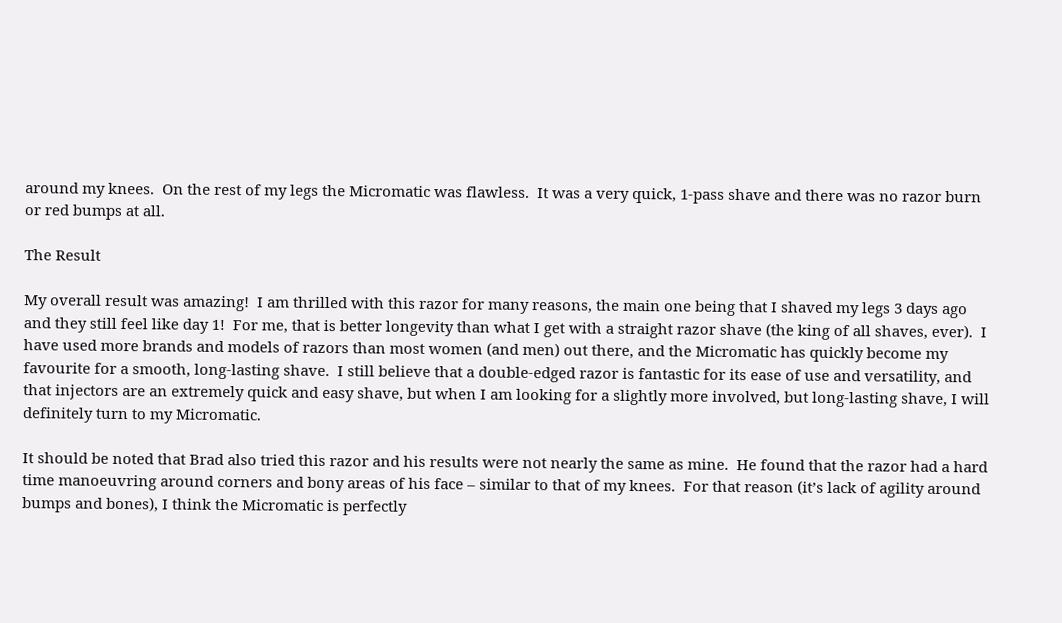around my knees.  On the rest of my legs the Micromatic was flawless.  It was a very quick, 1-pass shave and there was no razor burn or red bumps at all.

The Result

My overall result was amazing!  I am thrilled with this razor for many reasons, the main one being that I shaved my legs 3 days ago and they still feel like day 1!  For me, that is better longevity than what I get with a straight razor shave (the king of all shaves, ever).  I have used more brands and models of razors than most women (and men) out there, and the Micromatic has quickly become my favourite for a smooth, long-lasting shave.  I still believe that a double-edged razor is fantastic for its ease of use and versatility, and that injectors are an extremely quick and easy shave, but when I am looking for a slightly more involved, but long-lasting shave, I will definitely turn to my Micromatic.

It should be noted that Brad also tried this razor and his results were not nearly the same as mine.  He found that the razor had a hard time manoeuvring around corners and bony areas of his face – similar to that of my knees.  For that reason (it’s lack of agility around bumps and bones), I think the Micromatic is perfectly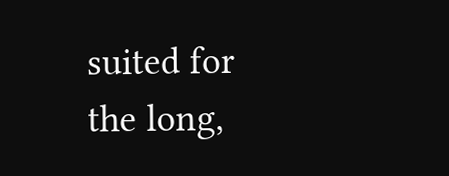suited for the long,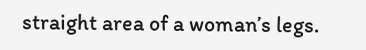straight area of a woman’s legs.